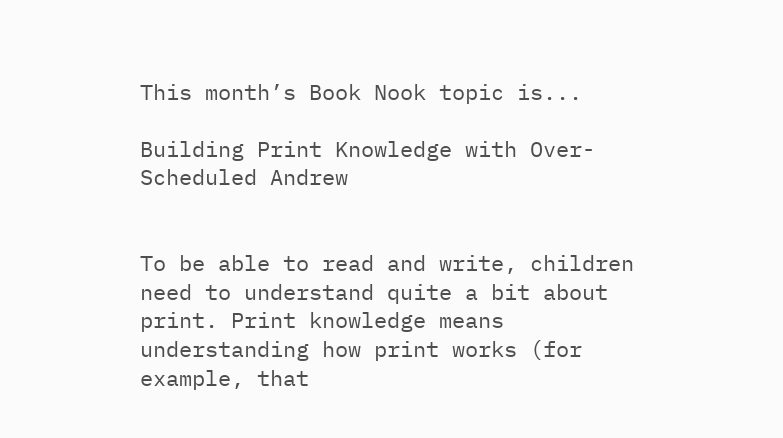This month’s Book Nook topic is...

Building Print Knowledge with Over-Scheduled Andrew


To be able to read and write, children need to understand quite a bit about print. Print knowledge means understanding how print works (for example, that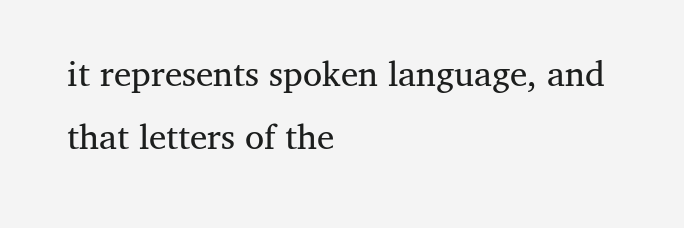it represents spoken language, and that letters of the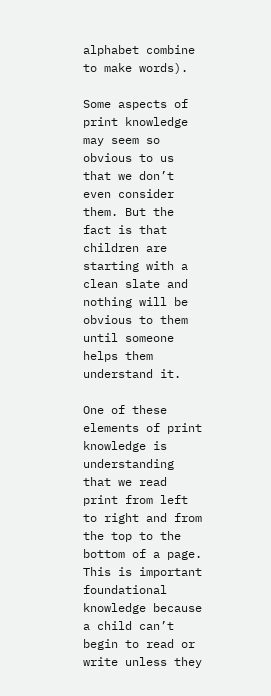alphabet combine to make words).

Some aspects of print knowledge may seem so obvious to us that we don’t even consider them. But the fact is that children are starting with a clean slate and nothing will be obvious to them until someone helps them understand it.

One of these elements of print knowledge is understanding that we read print from left to right and from the top to the bottom of a page. This is important foundational knowledge because a child can’t begin to read or write unless they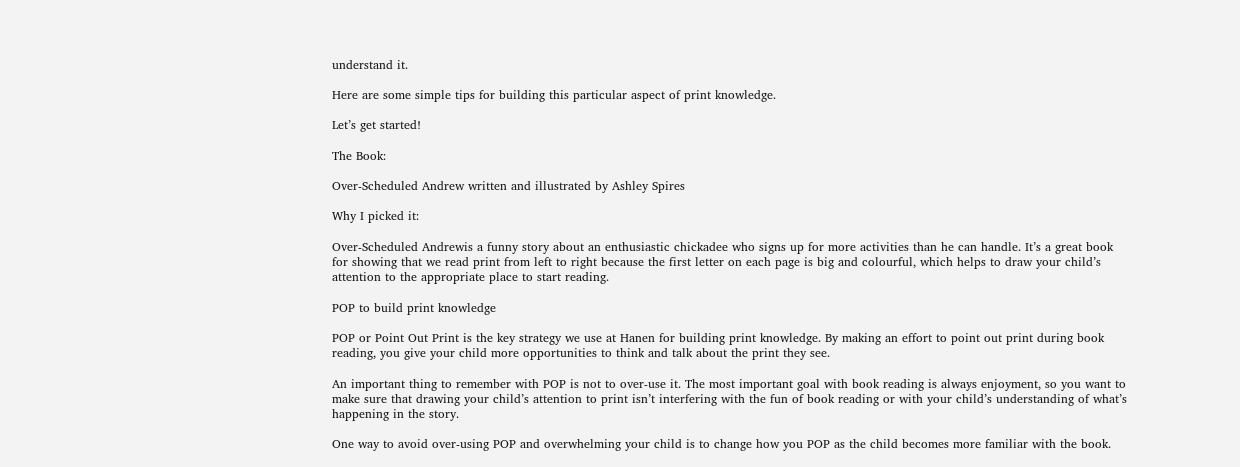understand it.

Here are some simple tips for building this particular aspect of print knowledge.

Let’s get started!

The Book:

Over-Scheduled Andrew written and illustrated by Ashley Spires

Why I picked it:

Over-Scheduled Andrewis a funny story about an enthusiastic chickadee who signs up for more activities than he can handle. It’s a great book for showing that we read print from left to right because the first letter on each page is big and colourful, which helps to draw your child’s attention to the appropriate place to start reading.

POP to build print knowledge

POP or Point Out Print is the key strategy we use at Hanen for building print knowledge. By making an effort to point out print during book reading, you give your child more opportunities to think and talk about the print they see.

An important thing to remember with POP is not to over-use it. The most important goal with book reading is always enjoyment, so you want to make sure that drawing your child’s attention to print isn’t interfering with the fun of book reading or with your child’s understanding of what’s happening in the story.

One way to avoid over-using POP and overwhelming your child is to change how you POP as the child becomes more familiar with the book.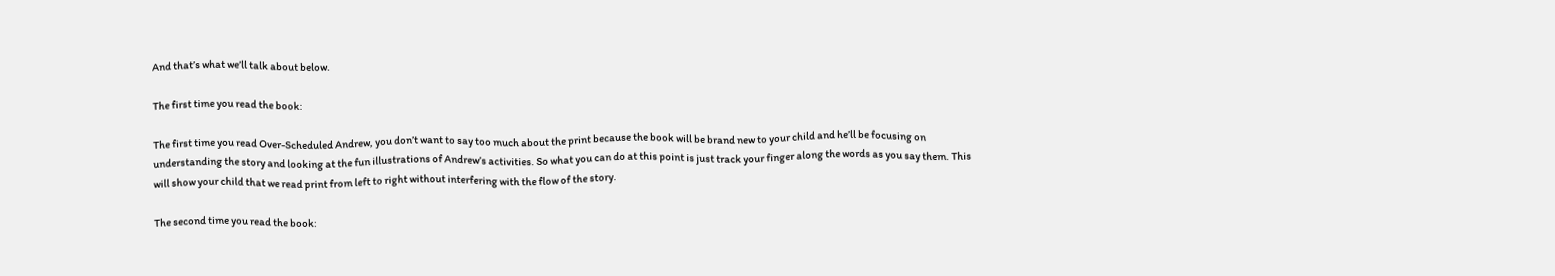And that’s what we’ll talk about below.

The first time you read the book:

The first time you read Over-Scheduled Andrew, you don’t want to say too much about the print because the book will be brand new to your child and he’ll be focusing on understanding the story and looking at the fun illustrations of Andrew’s activities. So what you can do at this point is just track your finger along the words as you say them. This will show your child that we read print from left to right without interfering with the flow of the story.

The second time you read the book: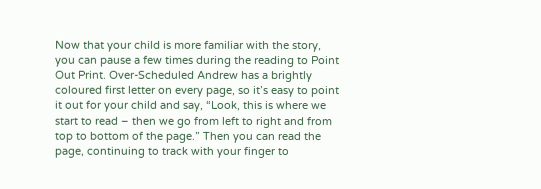Now that your child is more familiar with the story, you can pause a few times during the reading to Point Out Print. Over-Scheduled Andrew has a brightly coloured first letter on every page, so it’s easy to point it out for your child and say, “Look, this is where we start to read – then we go from left to right and from top to bottom of the page.” Then you can read the page, continuing to track with your finger to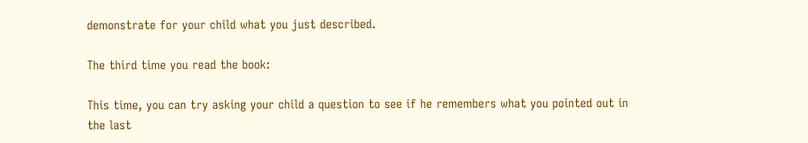demonstrate for your child what you just described.

The third time you read the book:

This time, you can try asking your child a question to see if he remembers what you pointed out in the last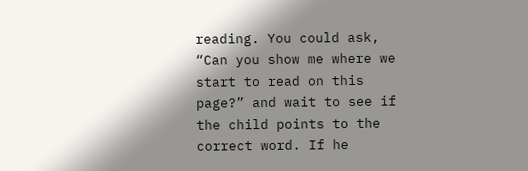reading. You could ask, “Can you show me where we start to read on this page?” and wait to see if the child points to the correct word. If he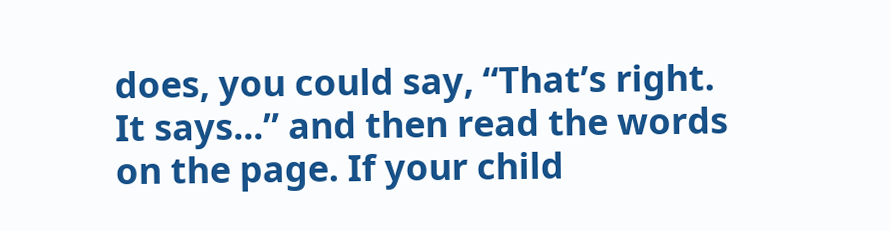does, you could say, “That’s right. It says...” and then read the words on the page. If your child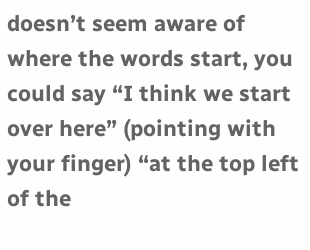doesn’t seem aware of where the words start, you could say “I think we start over here” (pointing with your finger) “at the top left of the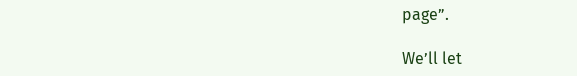page”.

We’ll let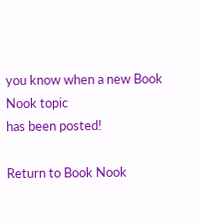you know when a new Book Nook topic
has been posted!

Return to Book Nook